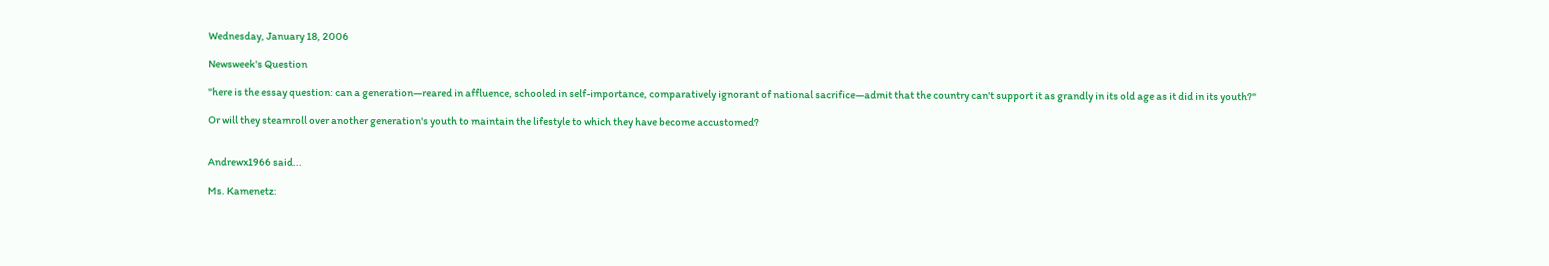Wednesday, January 18, 2006

Newsweek's Question

"here is the essay question: can a generation—reared in affluence, schooled in self-importance, comparatively ignorant of national sacrifice—admit that the country can't support it as grandly in its old age as it did in its youth?"

Or will they steamroll over another generation's youth to maintain the lifestyle to which they have become accustomed?


Andrewx1966 said...

Ms. Kamenetz: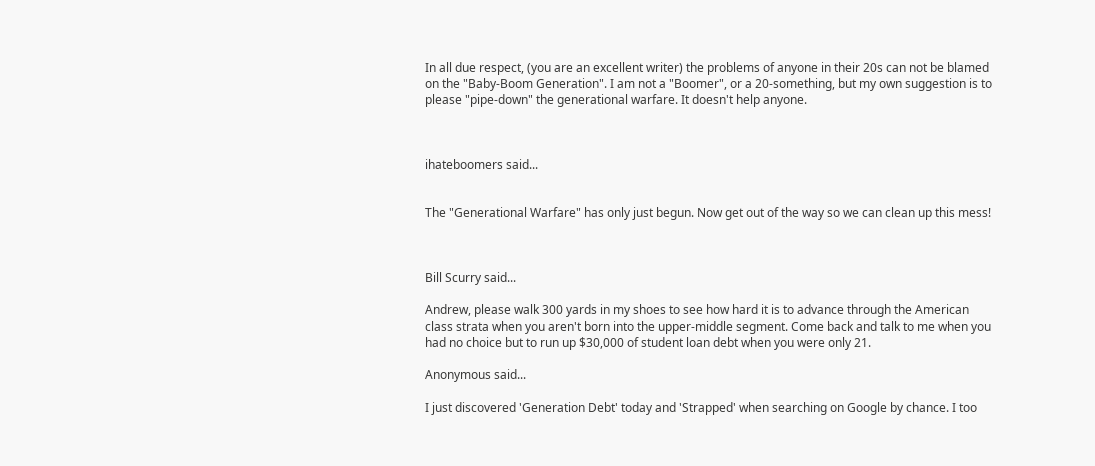In all due respect, (you are an excellent writer) the problems of anyone in their 20s can not be blamed on the "Baby-Boom Generation". I am not a "Boomer", or a 20-something, but my own suggestion is to please "pipe-down" the generational warfare. It doesn't help anyone.



ihateboomers said...


The "Generational Warfare" has only just begun. Now get out of the way so we can clean up this mess!



Bill Scurry said...

Andrew, please walk 300 yards in my shoes to see how hard it is to advance through the American class strata when you aren't born into the upper-middle segment. Come back and talk to me when you had no choice but to run up $30,000 of student loan debt when you were only 21.

Anonymous said...

I just discovered 'Generation Debt' today and 'Strapped' when searching on Google by chance. I too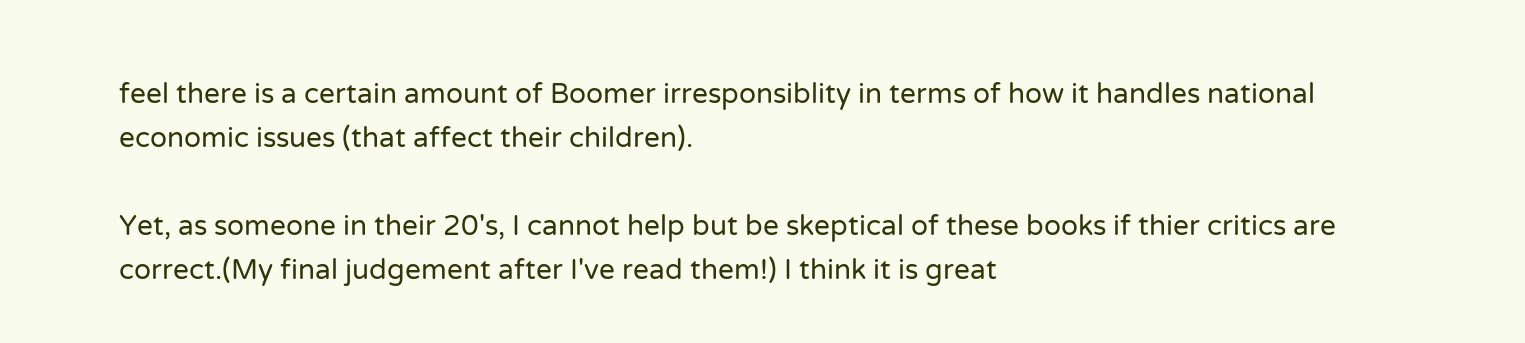feel there is a certain amount of Boomer irresponsiblity in terms of how it handles national economic issues (that affect their children).

Yet, as someone in their 20's, I cannot help but be skeptical of these books if thier critics are correct.(My final judgement after I've read them!) I think it is great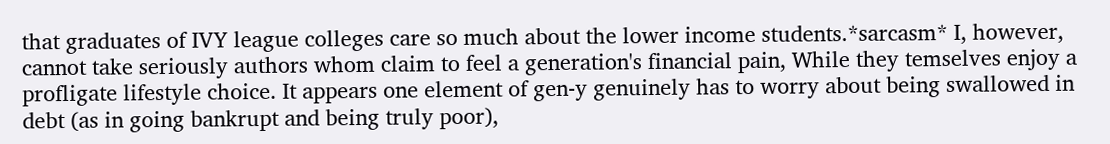that graduates of IVY league colleges care so much about the lower income students.*sarcasm* I, however, cannot take seriously authors whom claim to feel a generation's financial pain, While they temselves enjoy a profligate lifestyle choice. It appears one element of gen-y genuinely has to worry about being swallowed in debt (as in going bankrupt and being truly poor),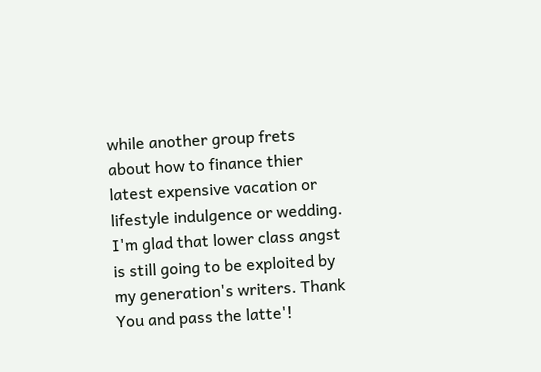while another group frets about how to finance thier latest expensive vacation or lifestyle indulgence or wedding. I'm glad that lower class angst is still going to be exploited by my generation's writers. Thank You and pass the latte'!